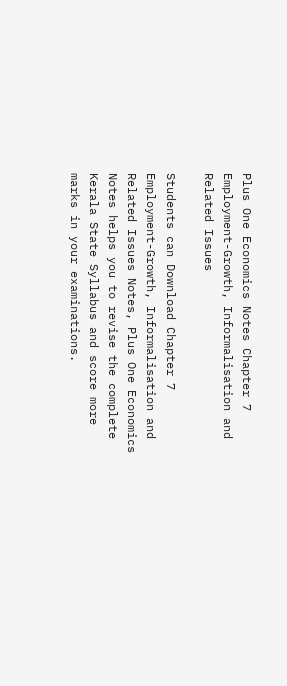Plus One Economics Notes Chapter 7 Employment-Growth, Informalisation and Related Issues

Students can Download Chapter 7 Employment-Growth, Informalisation and Related Issues Notes, Plus One Economics Notes helps you to revise the complete Kerala State Syllabus and score more marks in your examinations.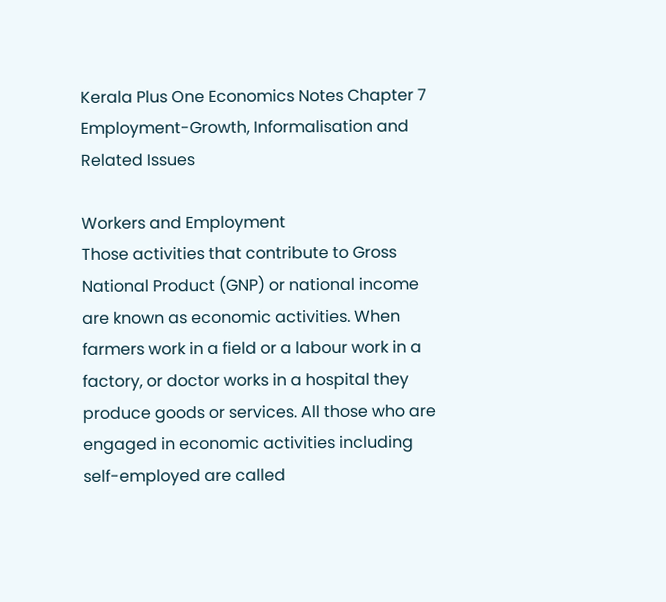Kerala Plus One Economics Notes Chapter 7 Employment-Growth, Informalisation and Related Issues

Workers and Employment
Those activities that contribute to Gross National Product (GNP) or national income are known as economic activities. When farmers work in a field or a labour work in a factory, or doctor works in a hospital they produce goods or services. All those who are engaged in economic activities including self-employed are called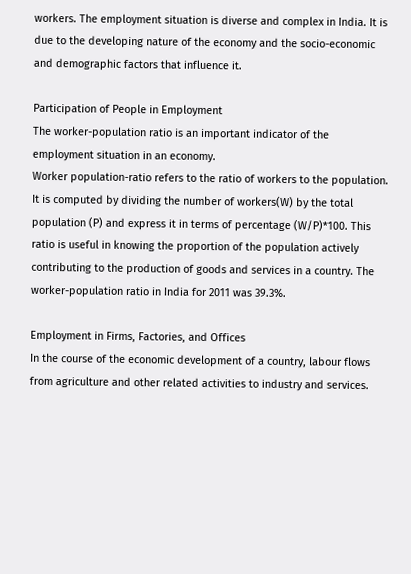workers. The employment situation is diverse and complex in India. It is due to the developing nature of the economy and the socio-economic and demographic factors that influence it.

Participation of People in Employment
The worker-population ratio is an important indicator of the employment situation in an economy.
Worker population-ratio refers to the ratio of workers to the population. It is computed by dividing the number of workers(W) by the total population (P) and express it in terms of percentage (W/P)*100. This ratio is useful in knowing the proportion of the population actively contributing to the production of goods and services in a country. The worker-population ratio in India for 2011 was 39.3%.

Employment in Firms, Factories, and Offices
In the course of the economic development of a country, labour flows from agriculture and other related activities to industry and services.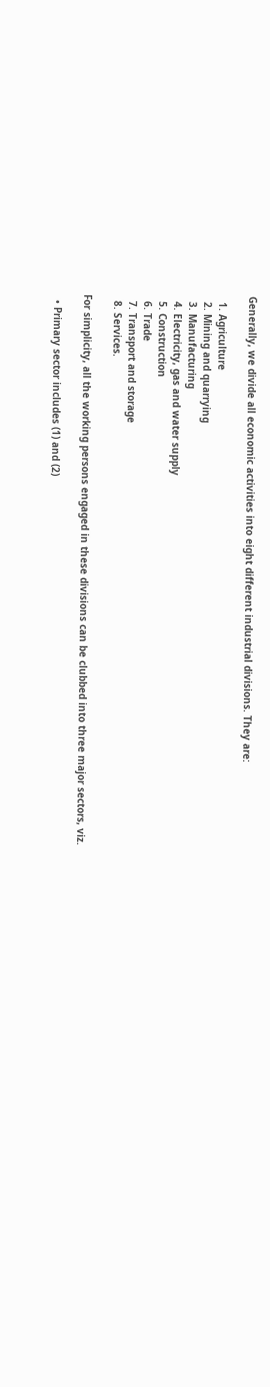Generally, we divide all economic activities into eight different industrial divisions. They are:

  1. Agriculture
  2. Mining and quarrying
  3. Manufacturing
  4. Electricity, gas and water supply
  5. Construction
  6. Trade
  7. Transport and storage
  8. Services.

For simplicity, all the working persons engaged in these divisions can be clubbed into three major sectors, viz.

  • Primary sector includes (1) and (2)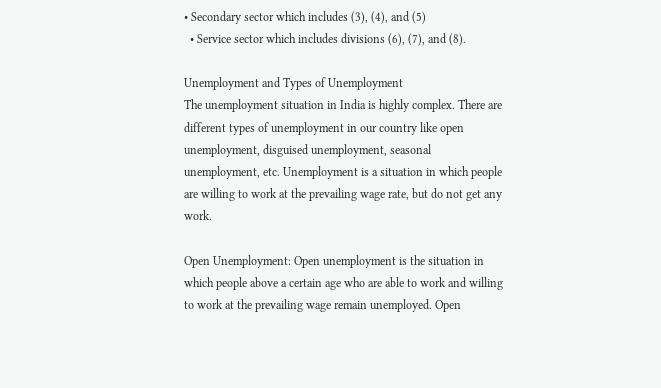• Secondary sector which includes (3), (4), and (5)
  • Service sector which includes divisions (6), (7), and (8).

Unemployment and Types of Unemployment
The unemployment situation in India is highly complex. There are different types of unemployment in our country like open unemployment, disguised unemployment, seasonal unemployment, etc. Unemployment is a situation in which people are willing to work at the prevailing wage rate, but do not get any work.

Open Unemployment: Open unemployment is the situation in which people above a certain age who are able to work and willing to work at the prevailing wage remain unemployed. Open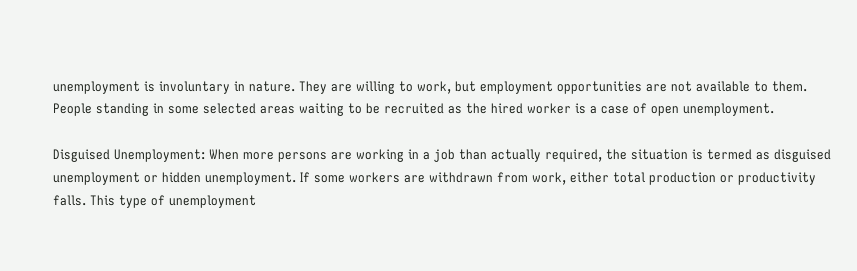unemployment is involuntary in nature. They are willing to work, but employment opportunities are not available to them. People standing in some selected areas waiting to be recruited as the hired worker is a case of open unemployment.

Disguised Unemployment: When more persons are working in a job than actually required, the situation is termed as disguised unemployment or hidden unemployment. If some workers are withdrawn from work, either total production or productivity falls. This type of unemployment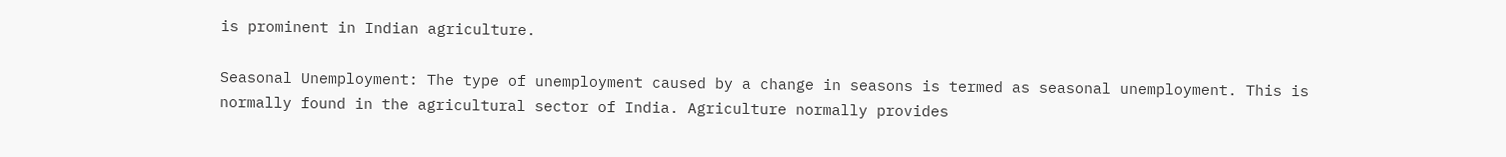is prominent in Indian agriculture.

Seasonal Unemployment: The type of unemployment caused by a change in seasons is termed as seasonal unemployment. This is normally found in the agricultural sector of India. Agriculture normally provides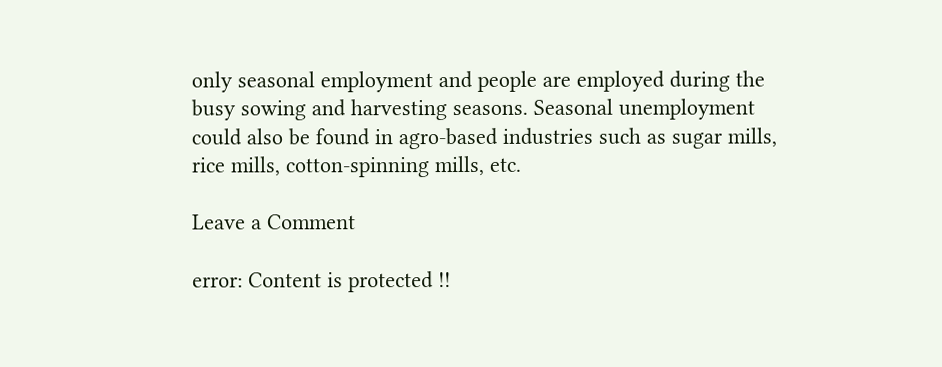only seasonal employment and people are employed during the busy sowing and harvesting seasons. Seasonal unemployment could also be found in agro-based industries such as sugar mills, rice mills, cotton-spinning mills, etc.

Leave a Comment

error: Content is protected !!